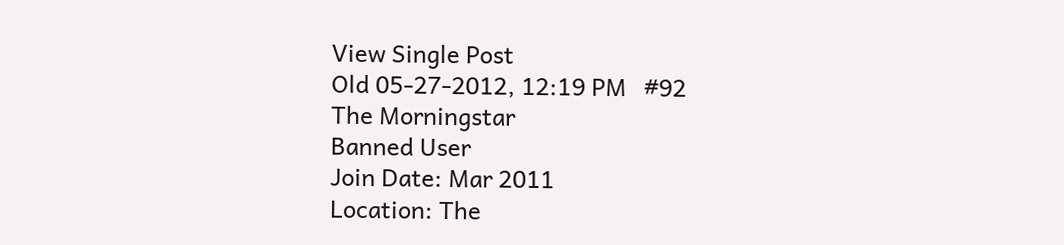View Single Post
Old 05-27-2012, 12:19 PM   #92
The Morningstar
Banned User
Join Date: Mar 2011
Location: The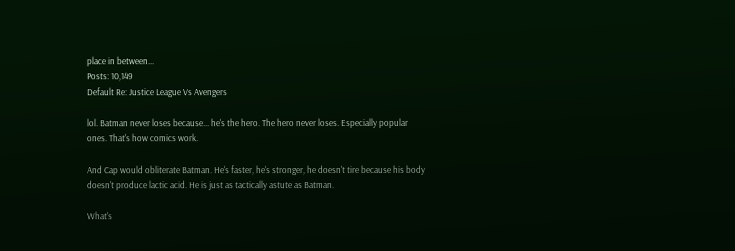place in between...
Posts: 10,149
Default Re: Justice League Vs Avengers

lol. Batman never loses because... he's the hero. The hero never loses. Especially popular ones. That's how comics work.

And Cap would obliterate Batman. He's faster, he's stronger, he doesn't tire because his body doesn't produce lactic acid. He is just as tactically astute as Batman.

What's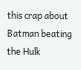this crap about Batman beating the Hulk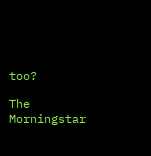too?

The Morningstar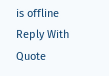is offline   Reply With Quote